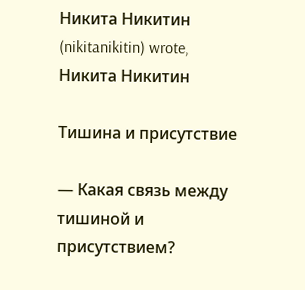Никита Никитин (nikitanikitin) wrote,
Никита Никитин

Тишина и присутствие

— Какая связь между тишиной и присутствием?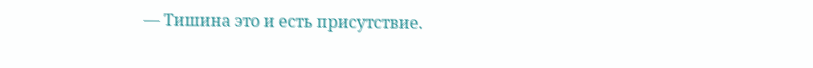— Тишина это и есть присутствие.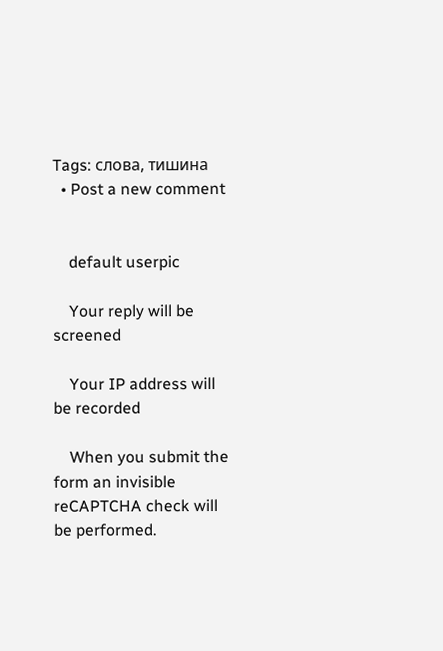Tags: слова, тишина
  • Post a new comment


    default userpic

    Your reply will be screened

    Your IP address will be recorded

    When you submit the form an invisible reCAPTCHA check will be performed.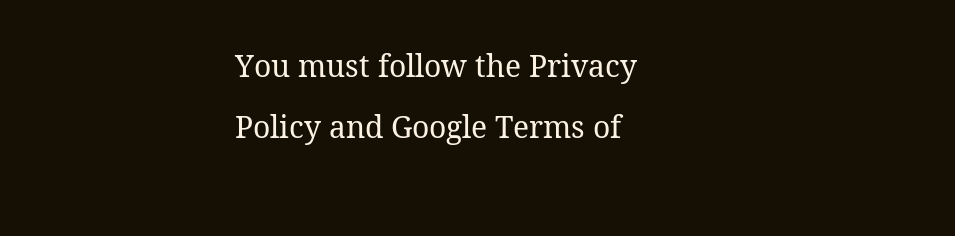You must follow the Privacy Policy and Google Terms of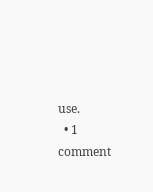use.
  • 1 comment